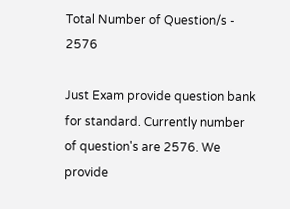Total Number of Question/s - 2576

Just Exam provide question bank for standard. Currently number of question's are 2576. We provide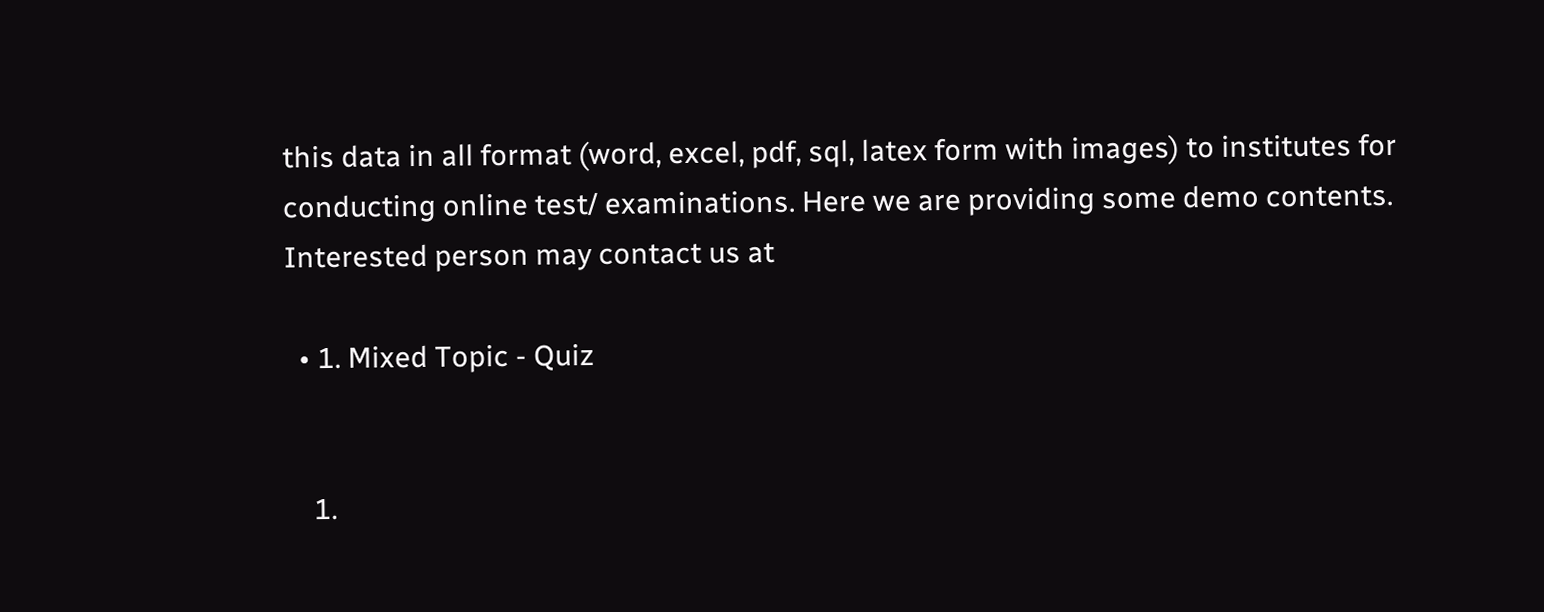this data in all format (word, excel, pdf, sql, latex form with images) to institutes for conducting online test/ examinations. Here we are providing some demo contents.
Interested person may contact us at

  • 1. Mixed Topic - Quiz


    1.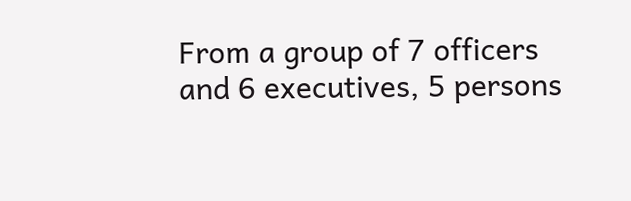From a group of 7 officers and 6 executives, 5 persons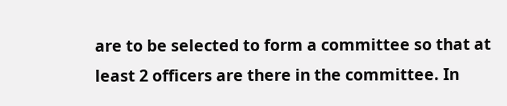are to be selected to form a committee so that at least 2 officers are there in the committee. In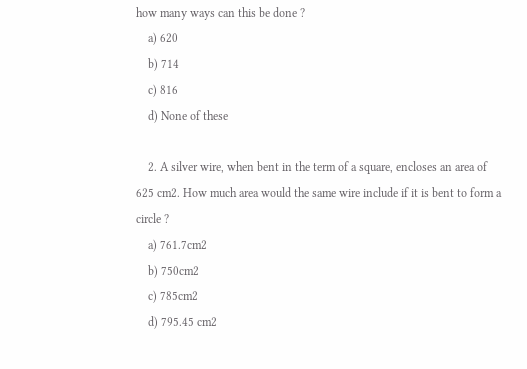how many ways can this be done ?
    a) 620
    b) 714
    c) 816
    d) None of these

    2. A silver wire, when bent in the term of a square, encloses an area of 625 cm2. How much area would the same wire include if it is bent to form a circle ?
    a) 761.7cm2
    b) 750cm2
    c) 785cm2
    d) 795.45 cm2